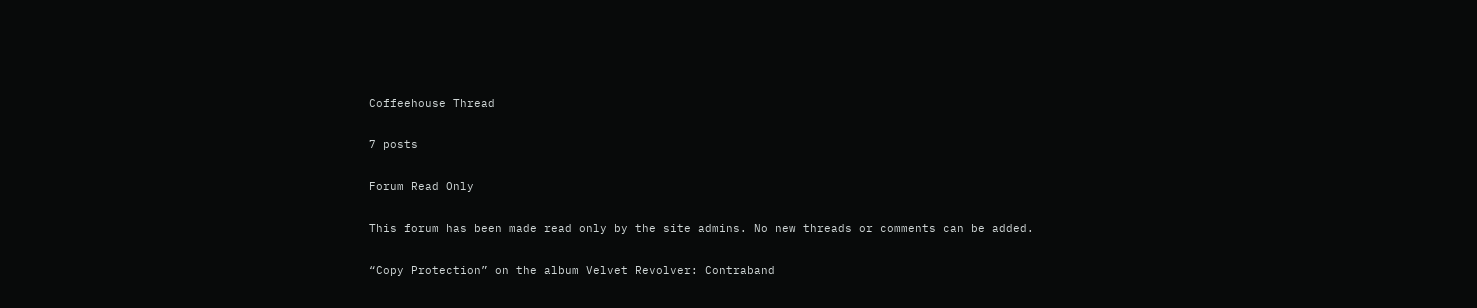Coffeehouse Thread

7 posts

Forum Read Only

This forum has been made read only by the site admins. No new threads or comments can be added.

“Copy Protection” on the album Velvet Revolver: Contraband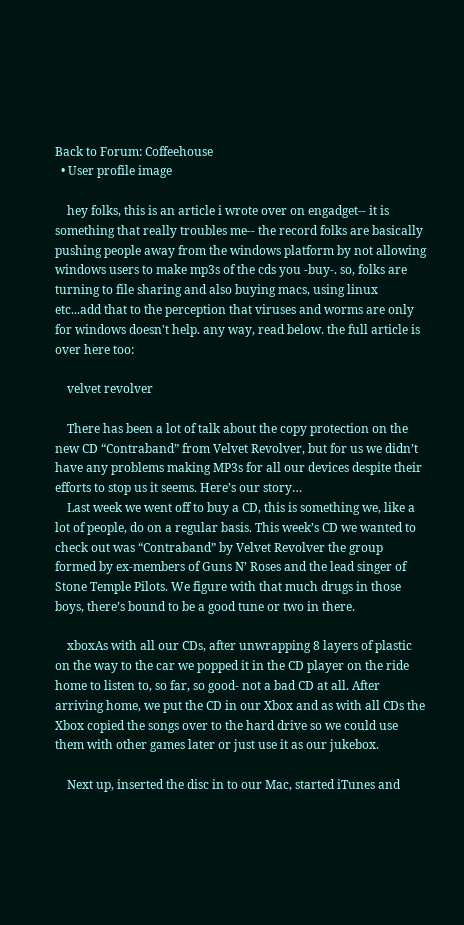Back to Forum: Coffeehouse
  • User profile image

    hey folks, this is an article i wrote over on engadget-- it is something that really troubles me-- the record folks are basically pushing people away from the windows platform by not allowing windows users to make mp3s of the cds you -buy-. so, folks are turning to file sharing and also buying macs, using linux etc...add that to the perception that viruses and worms are only for windows doesn't help. any way, read below. the full article is over here too:

    velvet revolver

    There has been a lot of talk about the copy protection on the new CD “Contraband” from Velvet Revolver, but for us we didn’t have any problems making MP3s for all our devices despite their efforts to stop us it seems. Here’s our story…
    Last week we went off to buy a CD, this is something we, like a lot of people, do on a regular basis. This week’s CD we wanted to check out was “Contraband” by Velvet Revolver the group formed by ex-members of Guns N’ Roses and the lead singer of Stone Temple Pilots. We figure with that much drugs in those boys, there’s bound to be a good tune or two in there.

    xboxAs with all our CDs, after unwrapping 8 layers of plastic on the way to the car we popped it in the CD player on the ride home to listen to, so far, so good- not a bad CD at all. After arriving home, we put the CD in our Xbox and as with all CDs the Xbox copied the songs over to the hard drive so we could use them with other games later or just use it as our jukebox.

    Next up, inserted the disc in to our Mac, started iTunes and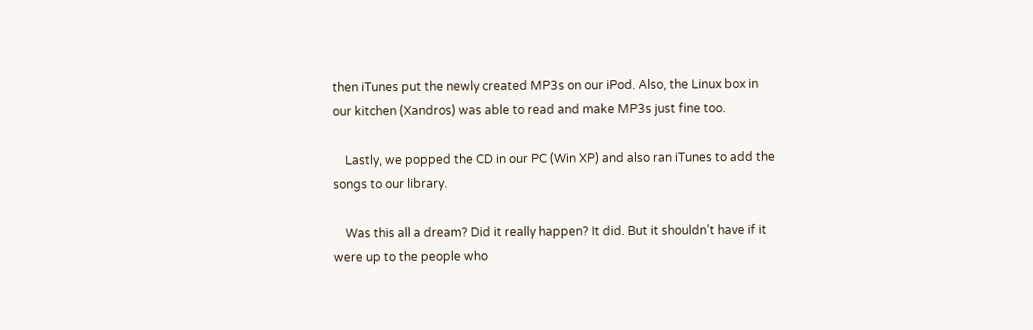then iTunes put the newly created MP3s on our iPod. Also, the Linux box in our kitchen (Xandros) was able to read and make MP3s just fine too.

    Lastly, we popped the CD in our PC (Win XP) and also ran iTunes to add the songs to our library.

    Was this all a dream? Did it really happen? It did. But it shouldn’t have if it were up to the people who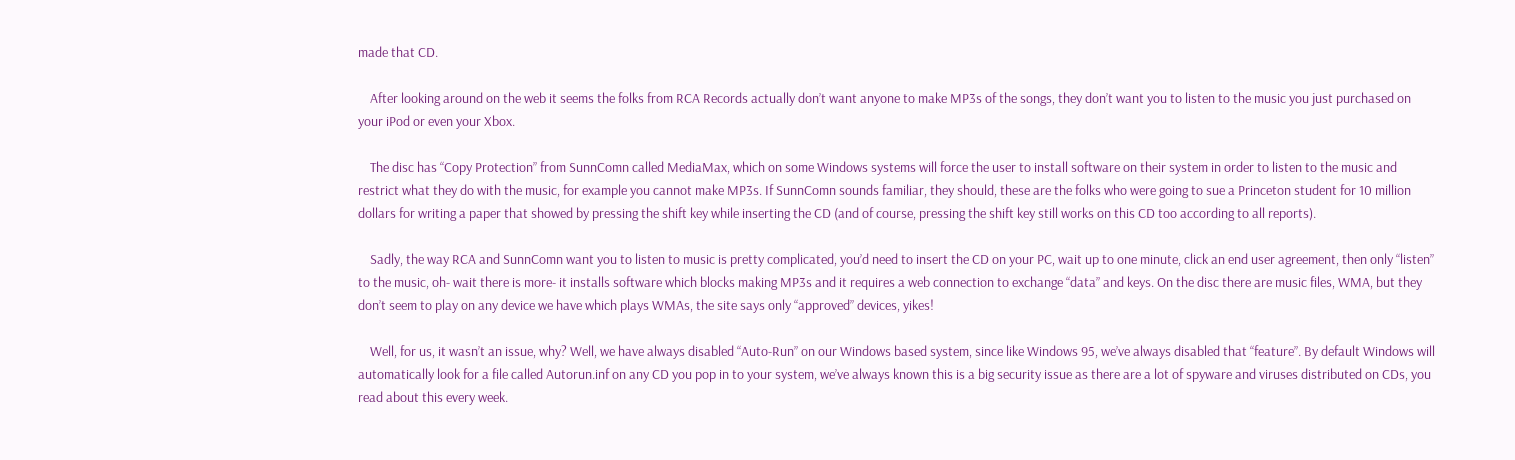made that CD.

    After looking around on the web it seems the folks from RCA Records actually don’t want anyone to make MP3s of the songs, they don’t want you to listen to the music you just purchased on your iPod or even your Xbox.

    The disc has “Copy Protection” from SunnComn called MediaMax, which on some Windows systems will force the user to install software on their system in order to listen to the music and restrict what they do with the music, for example you cannot make MP3s. If SunnComn sounds familiar, they should, these are the folks who were going to sue a Princeton student for 10 million dollars for writing a paper that showed by pressing the shift key while inserting the CD (and of course, pressing the shift key still works on this CD too according to all reports).

    Sadly, the way RCA and SunnComn want you to listen to music is pretty complicated, you’d need to insert the CD on your PC, wait up to one minute, click an end user agreement, then only “listen” to the music, oh- wait there is more- it installs software which blocks making MP3s and it requires a web connection to exchange “data” and keys. On the disc there are music files, WMA, but they don’t seem to play on any device we have which plays WMAs, the site says only “approved” devices, yikes!

    Well, for us, it wasn’t an issue, why? Well, we have always disabled “Auto-Run” on our Windows based system, since like Windows 95, we’ve always disabled that “feature”. By default Windows will automatically look for a file called Autorun.inf on any CD you pop in to your system, we’ve always known this is a big security issue as there are a lot of spyware and viruses distributed on CDs, you read about this every week.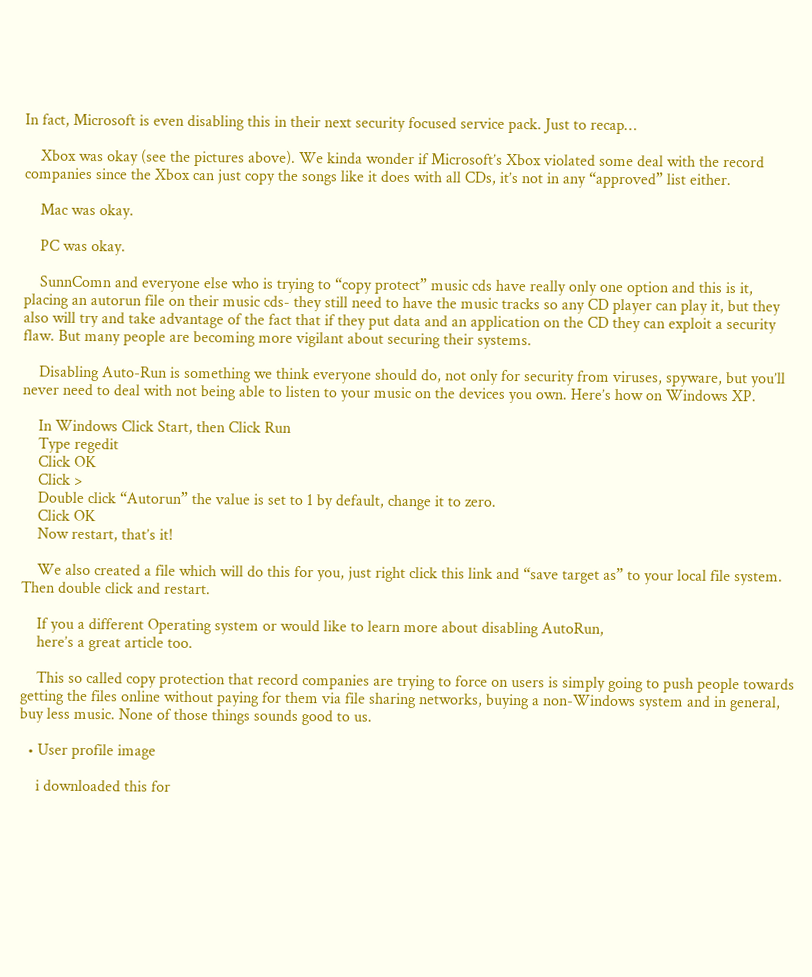In fact, Microsoft is even disabling this in their next security focused service pack. Just to recap…

    Xbox was okay (see the pictures above). We kinda wonder if Microsoft’s Xbox violated some deal with the record companies since the Xbox can just copy the songs like it does with all CDs, it’s not in any “approved” list either.

    Mac was okay.

    PC was okay.

    SunnComn and everyone else who is trying to “copy protect” music cds have really only one option and this is it, placing an autorun file on their music cds- they still need to have the music tracks so any CD player can play it, but they also will try and take advantage of the fact that if they put data and an application on the CD they can exploit a security flaw. But many people are becoming more vigilant about securing their systems.

    Disabling Auto-Run is something we think everyone should do, not only for security from viruses, spyware, but you’ll never need to deal with not being able to listen to your music on the devices you own. Here’s how on Windows XP.

    In Windows Click Start, then Click Run
    Type regedit
    Click OK
    Click >
    Double click “Autorun” the value is set to 1 by default, change it to zero.
    Click OK
    Now restart, that’s it!

    We also created a file which will do this for you, just right click this link and “save target as” to your local file system. Then double click and restart.

    If you a different Operating system or would like to learn more about disabling AutoRun,
    here’s a great article too.

    This so called copy protection that record companies are trying to force on users is simply going to push people towards getting the files online without paying for them via file sharing networks, buying a non-Windows system and in general, buy less music. None of those things sounds good to us.

  • User profile image

    i downloaded this for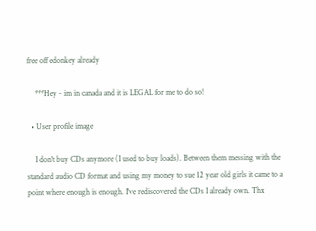free off edonkey already

    ***Hey - im in canada and it is LEGAL for me to do so!

  • User profile image

    I don't buy CDs anymore (I used to buy loads). Between them messing with the standard audio CD format and using my money to sue 12 year old girls it came to a point where enough is enough. I've rediscovered the CDs I already own. Thx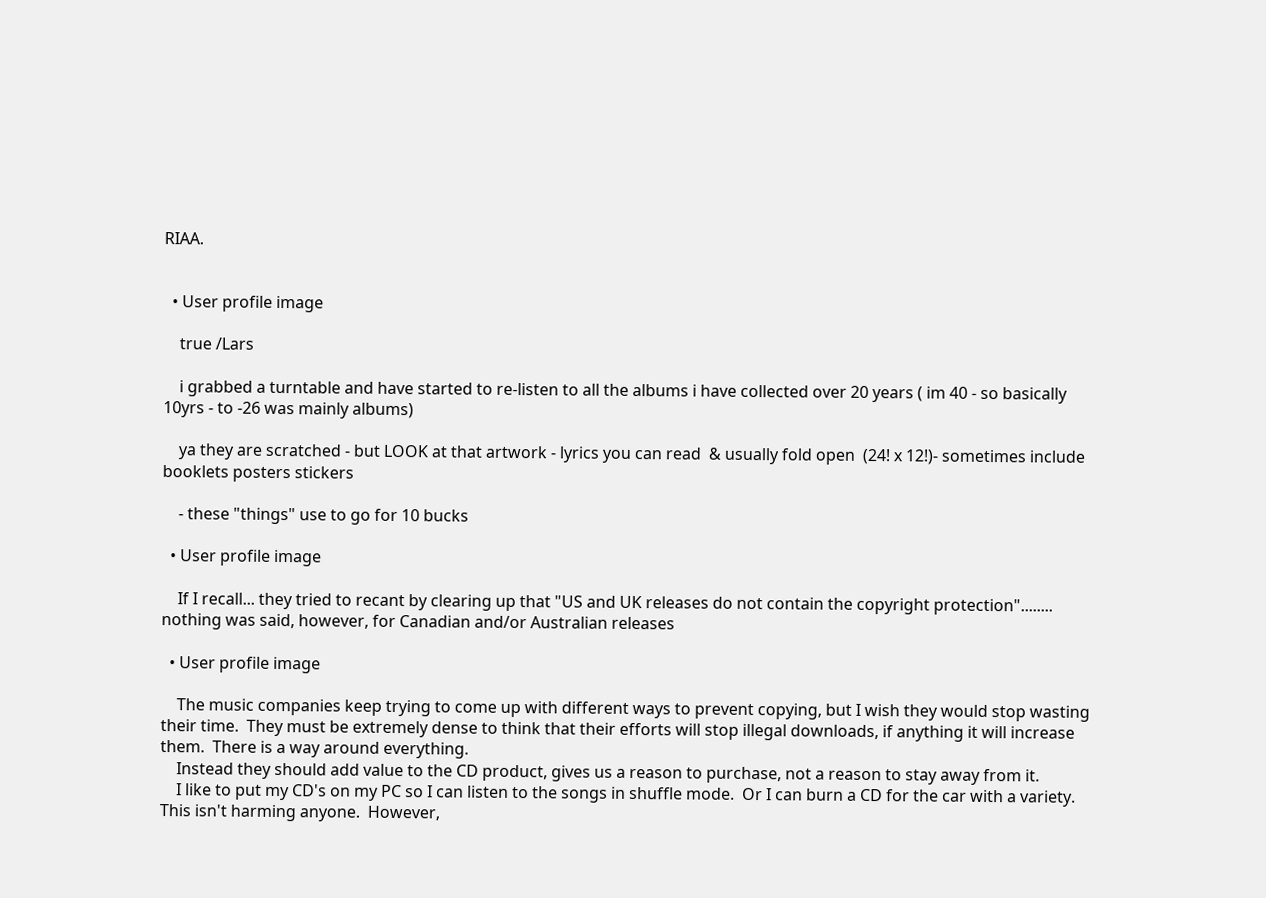RIAA.


  • User profile image

    true /Lars

    i grabbed a turntable and have started to re-listen to all the albums i have collected over 20 years ( im 40 - so basically 10yrs - to -26 was mainly albums)

    ya they are scratched - but LOOK at that artwork - lyrics you can read  & usually fold open  (24! x 12!)- sometimes include booklets posters stickers

    - these "things" use to go for 10 bucks

  • User profile image

    If I recall... they tried to recant by clearing up that "US and UK releases do not contain the copyright protection"........ nothing was said, however, for Canadian and/or Australian releases

  • User profile image

    The music companies keep trying to come up with different ways to prevent copying, but I wish they would stop wasting their time.  They must be extremely dense to think that their efforts will stop illegal downloads, if anything it will increase them.  There is a way around everything.
    Instead they should add value to the CD product, gives us a reason to purchase, not a reason to stay away from it.
    I like to put my CD's on my PC so I can listen to the songs in shuffle mode.  Or I can burn a CD for the car with a variety.  This isn't harming anyone.  However,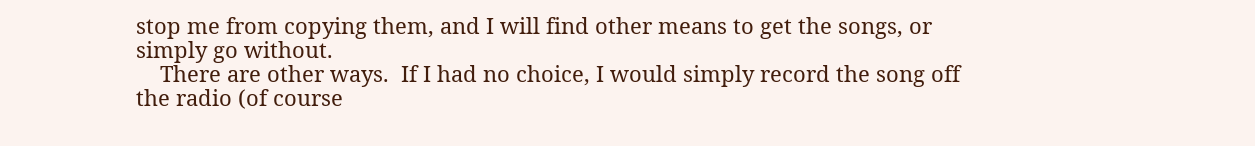stop me from copying them, and I will find other means to get the songs, or simply go without.
    There are other ways.  If I had no choice, I would simply record the song off the radio (of course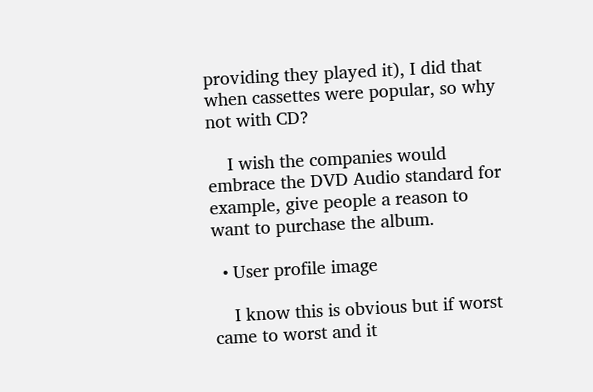providing they played it), I did that when cassettes were popular, so why not with CD?

    I wish the companies would embrace the DVD Audio standard for example, give people a reason to want to purchase the album.

  • User profile image

    I know this is obvious but if worst came to worst and it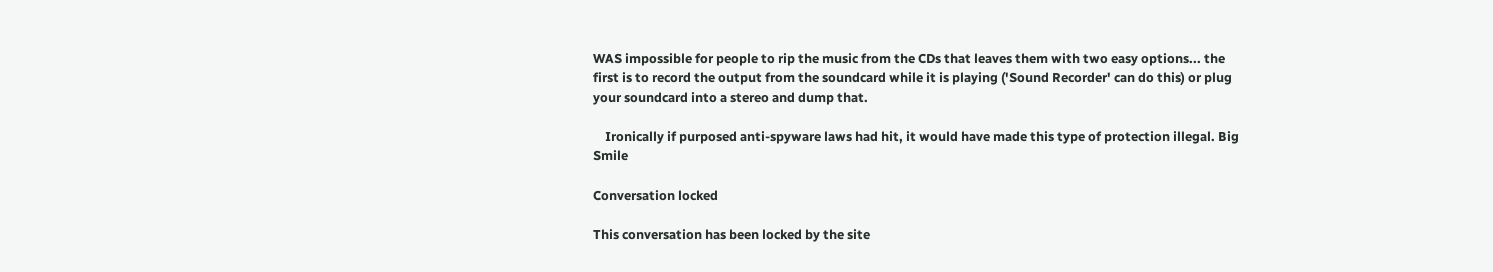WAS impossible for people to rip the music from the CDs that leaves them with two easy options... the first is to record the output from the soundcard while it is playing ('Sound Recorder' can do this) or plug your soundcard into a stereo and dump that.

    Ironically if purposed anti-spyware laws had hit, it would have made this type of protection illegal. Big Smile

Conversation locked

This conversation has been locked by the site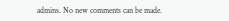admins. No new comments can be made.